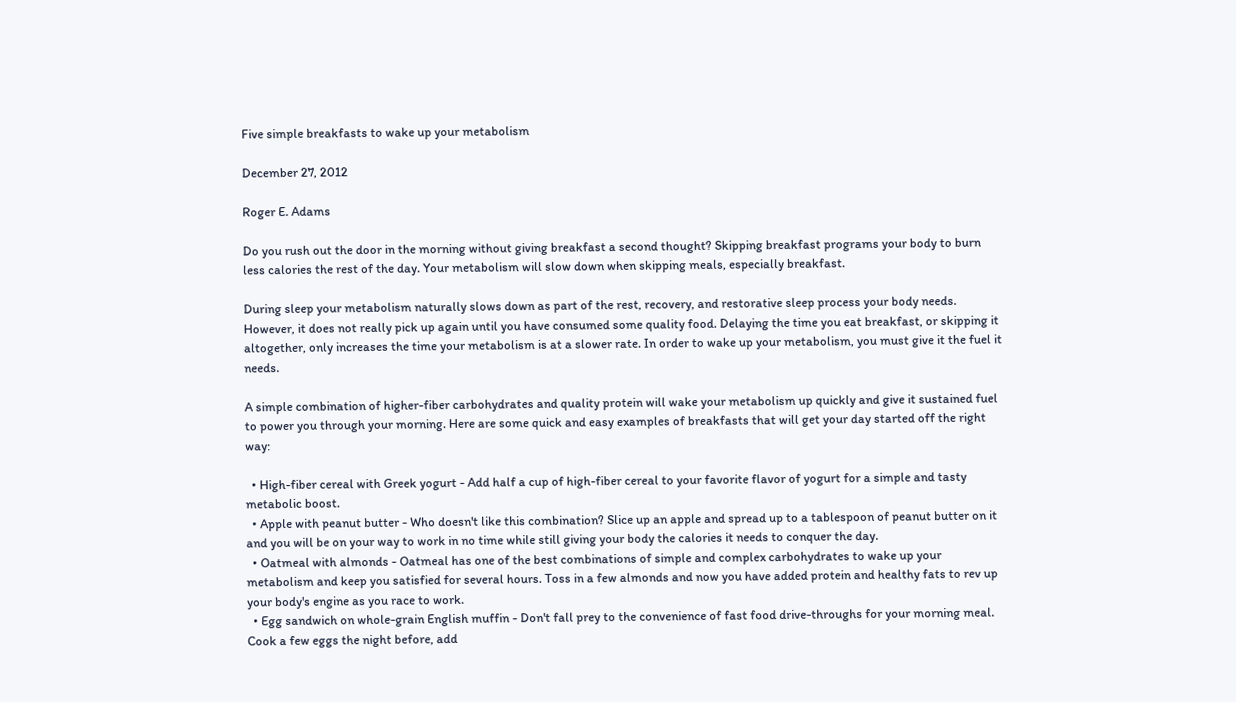Five simple breakfasts to wake up your metabolism

December 27, 2012

Roger E. Adams

Do you rush out the door in the morning without giving breakfast a second thought? Skipping breakfast programs your body to burn less calories the rest of the day. Your metabolism will slow down when skipping meals, especially breakfast.

During sleep your metabolism naturally slows down as part of the rest, recovery, and restorative sleep process your body needs. However, it does not really pick up again until you have consumed some quality food. Delaying the time you eat breakfast, or skipping it altogether, only increases the time your metabolism is at a slower rate. In order to wake up your metabolism, you must give it the fuel it needs.

A simple combination of higher-fiber carbohydrates and quality protein will wake your metabolism up quickly and give it sustained fuel to power you through your morning. Here are some quick and easy examples of breakfasts that will get your day started off the right way:

  • High-fiber cereal with Greek yogurt - Add half a cup of high-fiber cereal to your favorite flavor of yogurt for a simple and tasty metabolic boost.
  • Apple with peanut butter - Who doesn't like this combination? Slice up an apple and spread up to a tablespoon of peanut butter on it and you will be on your way to work in no time while still giving your body the calories it needs to conquer the day.
  • Oatmeal with almonds - Oatmeal has one of the best combinations of simple and complex carbohydrates to wake up your metabolism and keep you satisfied for several hours. Toss in a few almonds and now you have added protein and healthy fats to rev up your body's engine as you race to work.
  • Egg sandwich on whole-grain English muffin - Don't fall prey to the convenience of fast food drive-throughs for your morning meal. Cook a few eggs the night before, add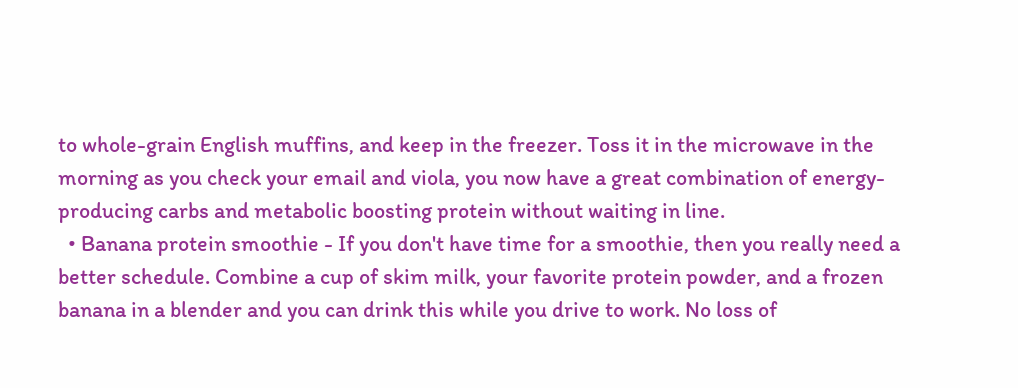to whole-grain English muffins, and keep in the freezer. Toss it in the microwave in the morning as you check your email and viola, you now have a great combination of energy-producing carbs and metabolic boosting protein without waiting in line.
  • Banana protein smoothie - If you don't have time for a smoothie, then you really need a better schedule. Combine a cup of skim milk, your favorite protein powder, and a frozen banana in a blender and you can drink this while you drive to work. No loss of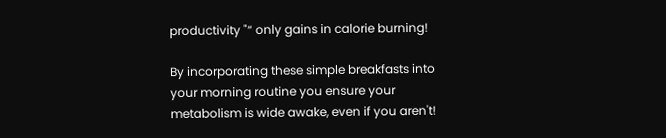productivity "“ only gains in calorie burning!

By incorporating these simple breakfasts into your morning routine you ensure your metabolism is wide awake, even if you aren't!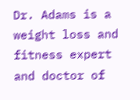Dr. Adams is a weight loss and fitness expert and doctor of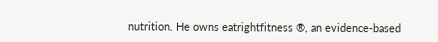nutrition. He owns eatrightfitness ®, an evidence-based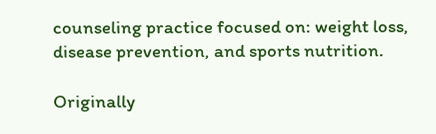counseling practice focused on: weight loss, disease prevention, and sports nutrition.

Originally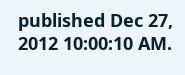published Dec 27, 2012 10:00:10 AM.